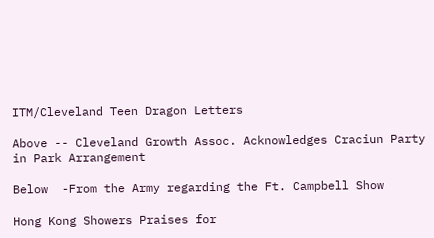ITM/Cleveland Teen Dragon Letters

Above -- Cleveland Growth Assoc. Acknowledges Craciun Party in Park Arrangement

Below  -From the Army regarding the Ft. Campbell Show

Hong Kong Showers Praises for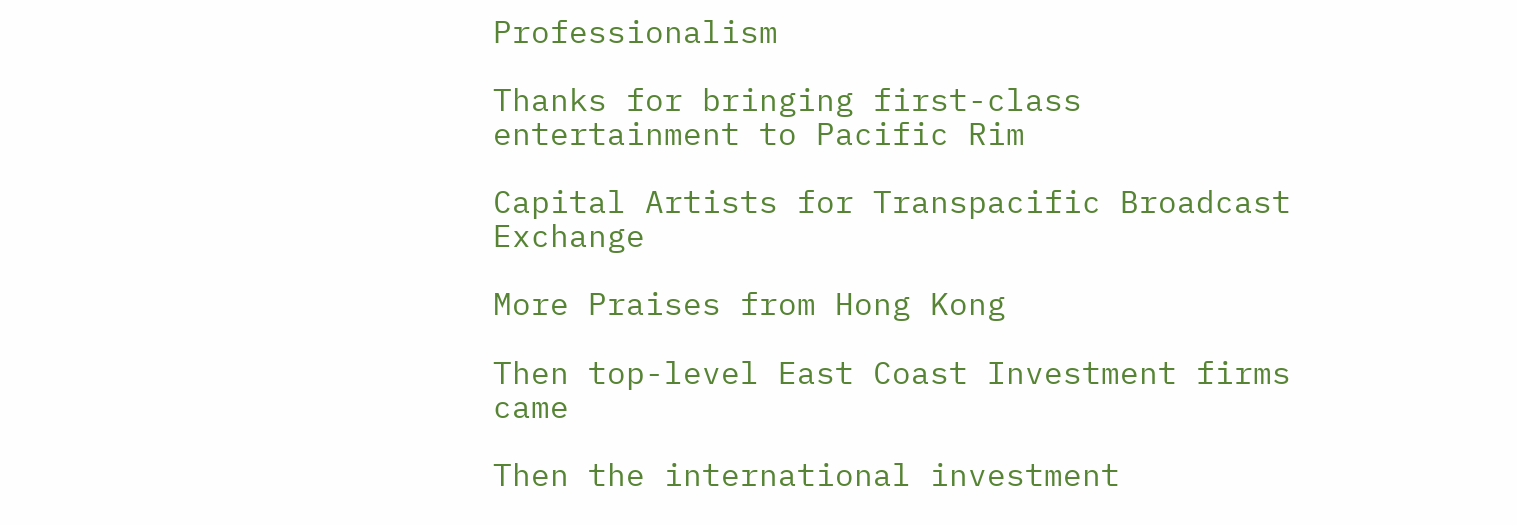Professionalism

Thanks for bringing first-class entertainment to Pacific Rim

Capital Artists for Transpacific Broadcast Exchange

More Praises from Hong Kong

Then top-level East Coast Investment firms came

Then the international investment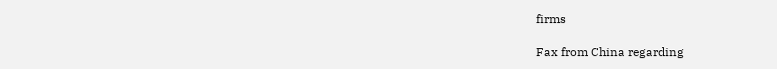firms

Fax from China regarding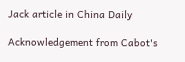Jack article in China Daily

Acknowledgement from Cabot's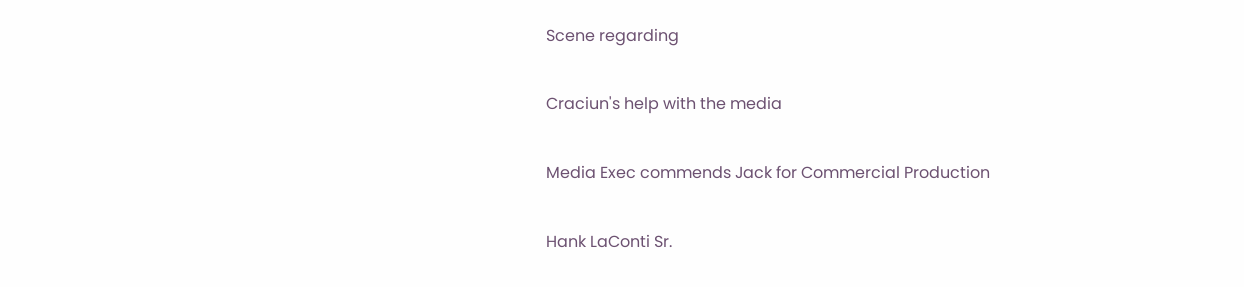Scene regarding

Craciun's help with the media

Media Exec commends Jack for Commercial Production

Hank LaConti Sr.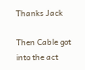Thanks Jack

Then Cable got into the act